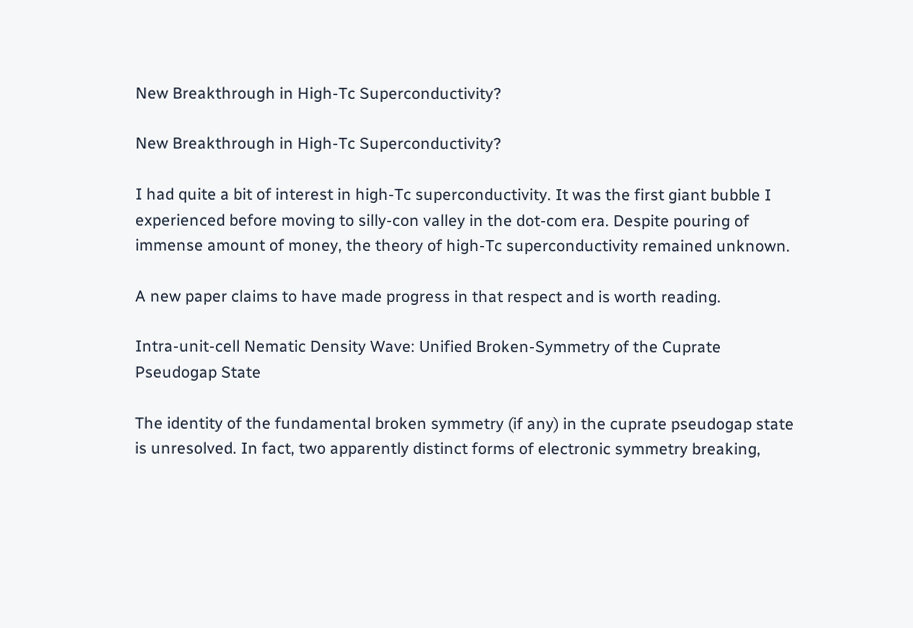New Breakthrough in High-Tc Superconductivity?

New Breakthrough in High-Tc Superconductivity?

I had quite a bit of interest in high-Tc superconductivity. It was the first giant bubble I experienced before moving to silly-con valley in the dot-com era. Despite pouring of immense amount of money, the theory of high-Tc superconductivity remained unknown.

A new paper claims to have made progress in that respect and is worth reading.

Intra-unit-cell Nematic Density Wave: Unified Broken-Symmetry of the Cuprate Pseudogap State

The identity of the fundamental broken symmetry (if any) in the cuprate pseudogap state is unresolved. In fact, two apparently distinct forms of electronic symmetry breaking,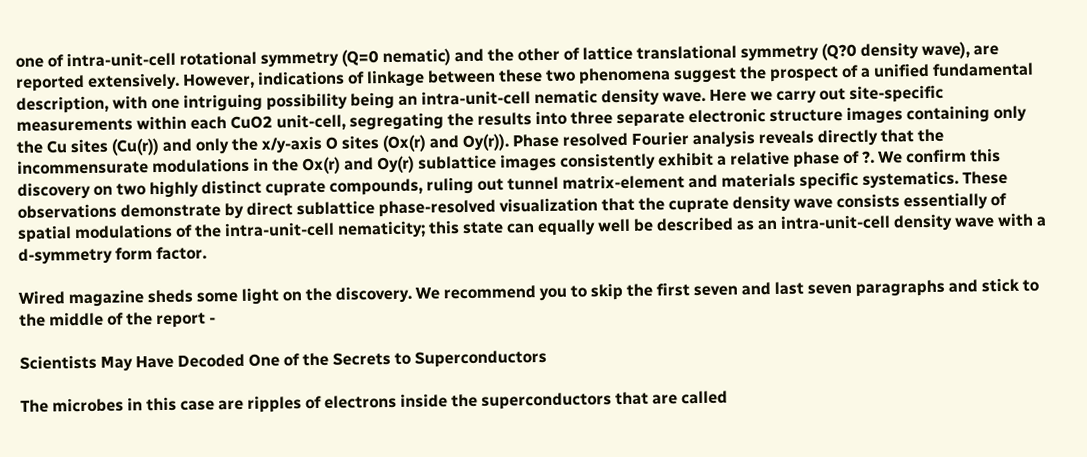one of intra-unit-cell rotational symmetry (Q=0 nematic) and the other of lattice translational symmetry (Q?0 density wave), are reported extensively. However, indications of linkage between these two phenomena suggest the prospect of a unified fundamental description, with one intriguing possibility being an intra-unit-cell nematic density wave. Here we carry out site-specific measurements within each CuO2 unit-cell, segregating the results into three separate electronic structure images containing only the Cu sites (Cu(r)) and only the x/y-axis O sites (Ox(r) and Oy(r)). Phase resolved Fourier analysis reveals directly that the incommensurate modulations in the Ox(r) and Oy(r) sublattice images consistently exhibit a relative phase of ?. We confirm this discovery on two highly distinct cuprate compounds, ruling out tunnel matrix-element and materials specific systematics. These observations demonstrate by direct sublattice phase-resolved visualization that the cuprate density wave consists essentially of spatial modulations of the intra-unit-cell nematicity; this state can equally well be described as an intra-unit-cell density wave with a d-symmetry form factor.

Wired magazine sheds some light on the discovery. We recommend you to skip the first seven and last seven paragraphs and stick to the middle of the report -

Scientists May Have Decoded One of the Secrets to Superconductors

The microbes in this case are ripples of electrons inside the superconductors that are called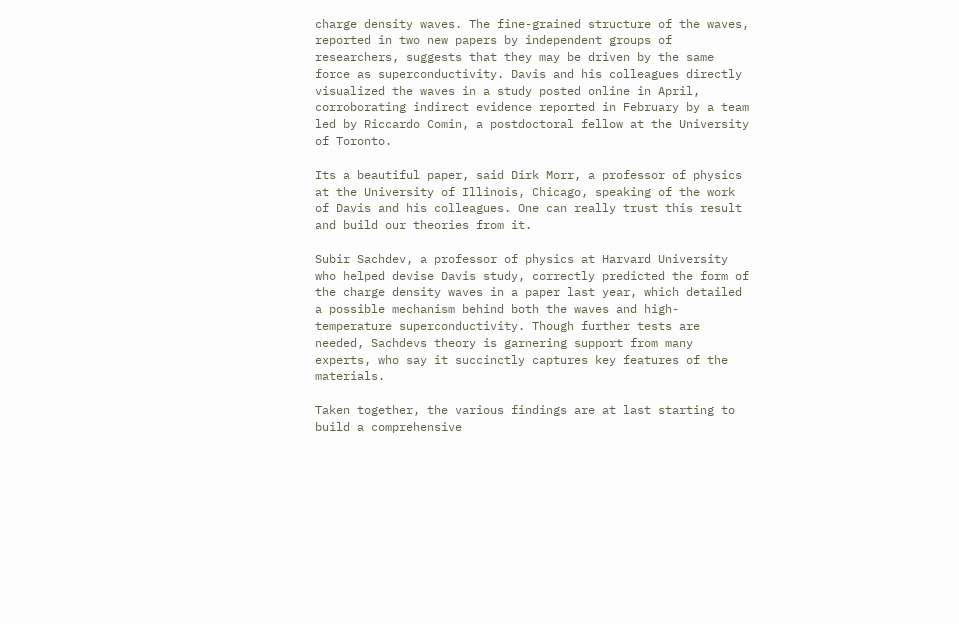charge density waves. The fine-grained structure of the waves, reported in two new papers by independent groups of researchers, suggests that they may be driven by the same force as superconductivity. Davis and his colleagues directly visualized the waves in a study posted online in April, corroborating indirect evidence reported in February by a team led by Riccardo Comin, a postdoctoral fellow at the University of Toronto.

Its a beautiful paper, said Dirk Morr, a professor of physics at the University of Illinois, Chicago, speaking of the work of Davis and his colleagues. One can really trust this result and build our theories from it.

Subir Sachdev, a professor of physics at Harvard University who helped devise Davis study, correctly predicted the form of the charge density waves in a paper last year, which detailed a possible mechanism behind both the waves and high-temperature superconductivity. Though further tests are needed, Sachdevs theory is garnering support from many experts, who say it succinctly captures key features of the materials.

Taken together, the various findings are at last starting to build a comprehensive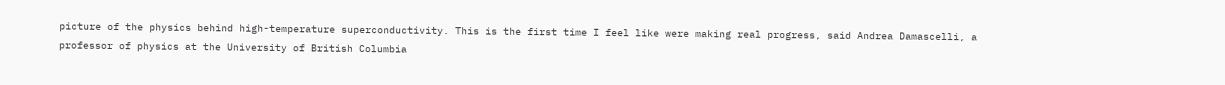picture of the physics behind high-temperature superconductivity. This is the first time I feel like were making real progress, said Andrea Damascelli, a professor of physics at the University of British Columbia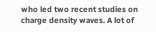who led two recent studies on charge density waves. A lot of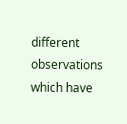different observations which have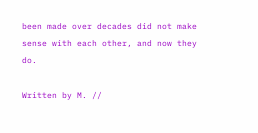been made over decades did not make sense with each other, and now they do.

Written by M. //